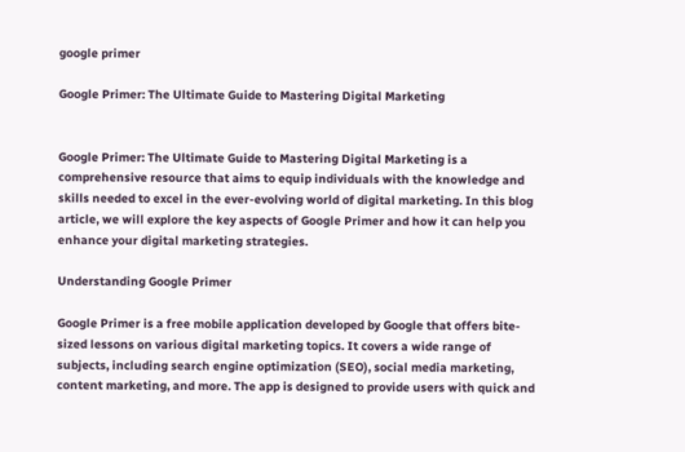google primer

Google Primer: The Ultimate Guide to Mastering Digital Marketing


Google Primer: The Ultimate Guide to Mastering Digital Marketing is a comprehensive resource that aims to equip individuals with the knowledge and skills needed to excel in the ever-evolving world of digital marketing. In this blog article, we will explore the key aspects of Google Primer and how it can help you enhance your digital marketing strategies.

Understanding Google Primer

Google Primer is a free mobile application developed by Google that offers bite-sized lessons on various digital marketing topics. It covers a wide range of subjects, including search engine optimization (SEO), social media marketing, content marketing, and more. The app is designed to provide users with quick and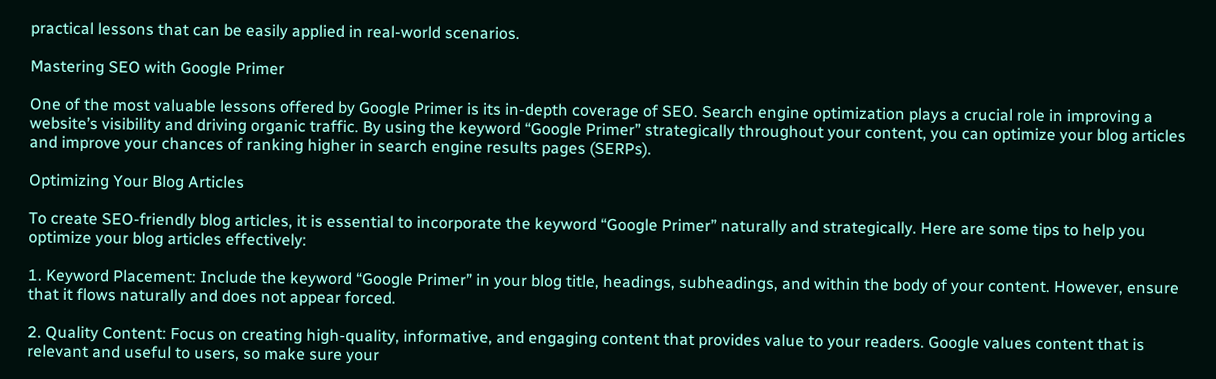practical lessons that can be easily applied in real-world scenarios.

Mastering SEO with Google Primer

One of the most valuable lessons offered by Google Primer is its in-depth coverage of SEO. Search engine optimization plays a crucial role in improving a website’s visibility and driving organic traffic. By using the keyword “Google Primer” strategically throughout your content, you can optimize your blog articles and improve your chances of ranking higher in search engine results pages (SERPs).

Optimizing Your Blog Articles

To create SEO-friendly blog articles, it is essential to incorporate the keyword “Google Primer” naturally and strategically. Here are some tips to help you optimize your blog articles effectively:

1. Keyword Placement: Include the keyword “Google Primer” in your blog title, headings, subheadings, and within the body of your content. However, ensure that it flows naturally and does not appear forced.

2. Quality Content: Focus on creating high-quality, informative, and engaging content that provides value to your readers. Google values content that is relevant and useful to users, so make sure your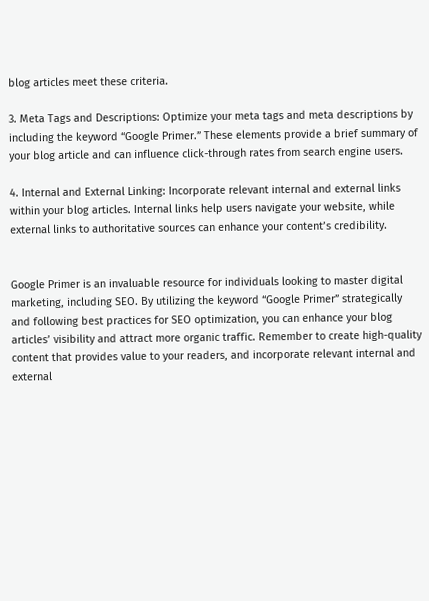blog articles meet these criteria.

3. Meta Tags and Descriptions: Optimize your meta tags and meta descriptions by including the keyword “Google Primer.” These elements provide a brief summary of your blog article and can influence click-through rates from search engine users.

4. Internal and External Linking: Incorporate relevant internal and external links within your blog articles. Internal links help users navigate your website, while external links to authoritative sources can enhance your content’s credibility.


Google Primer is an invaluable resource for individuals looking to master digital marketing, including SEO. By utilizing the keyword “Google Primer” strategically and following best practices for SEO optimization, you can enhance your blog articles’ visibility and attract more organic traffic. Remember to create high-quality content that provides value to your readers, and incorporate relevant internal and external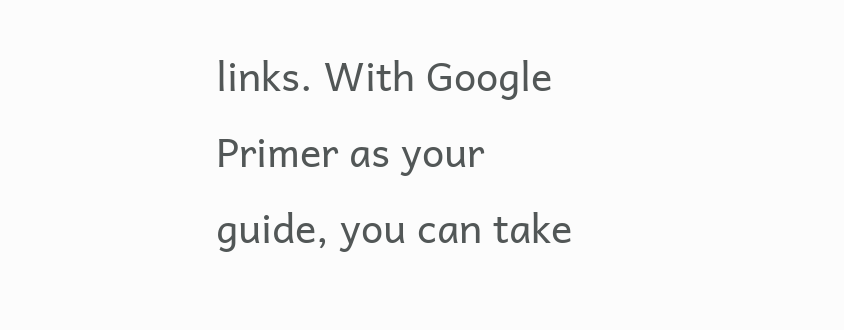links. With Google Primer as your guide, you can take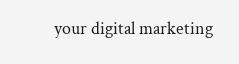your digital marketing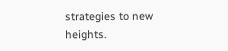strategies to new heights.